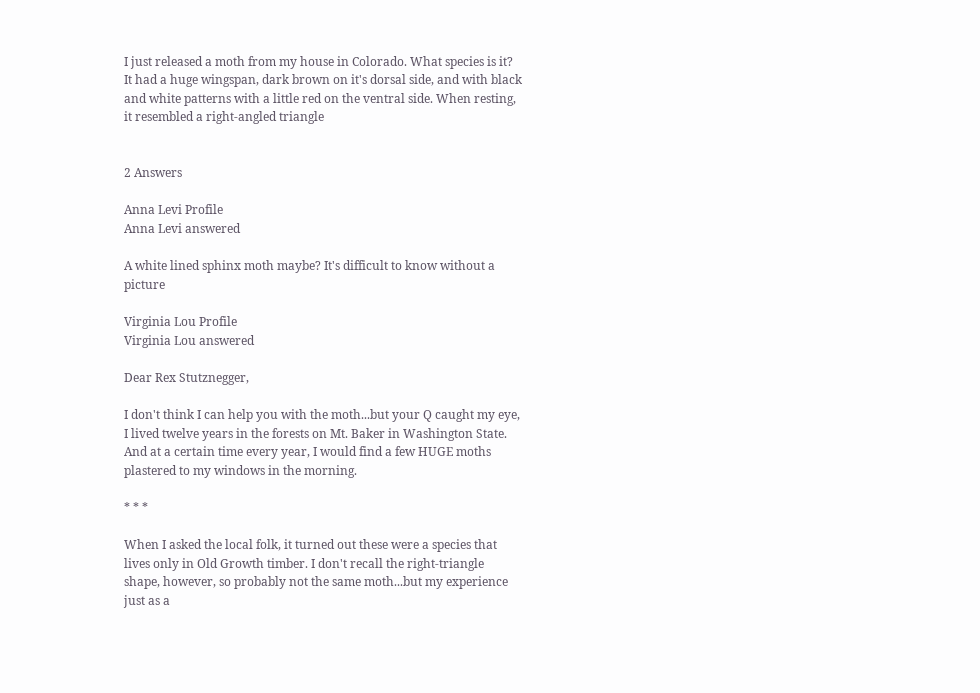I just released a moth from my house in Colorado. What species is it? It had a huge wingspan, dark brown on it's dorsal side, and with black and white patterns with a little red on the ventral side. When resting, it resembled a right-angled triangle


2 Answers

Anna Levi Profile
Anna Levi answered

A white lined sphinx moth maybe? It's difficult to know without a picture

Virginia Lou Profile
Virginia Lou answered

Dear Rex Stutznegger,

I don't think I can help you with the moth...but your Q caught my eye, I lived twelve years in the forests on Mt. Baker in Washington State. And at a certain time every year, I would find a few HUGE moths plastered to my windows in the morning.

* * *

When I asked the local folk, it turned out these were a species that lives only in Old Growth timber. I don't recall the right-triangle shape, however, so probably not the same moth...but my experience just as a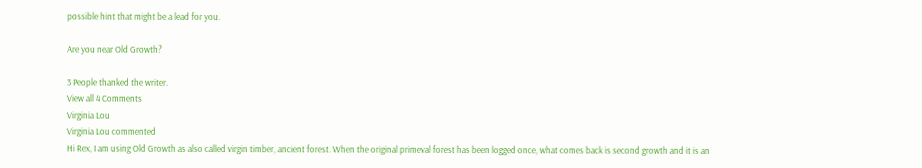possible hint that might be a lead for you.

Are you near Old Growth?

3 People thanked the writer.
View all 4 Comments
Virginia Lou
Virginia Lou commented
Hi Rex, I am using Old Growth as also called virgin timber, ancient forest. When the original primeval forest has been logged once, what comes back is second growth and it is an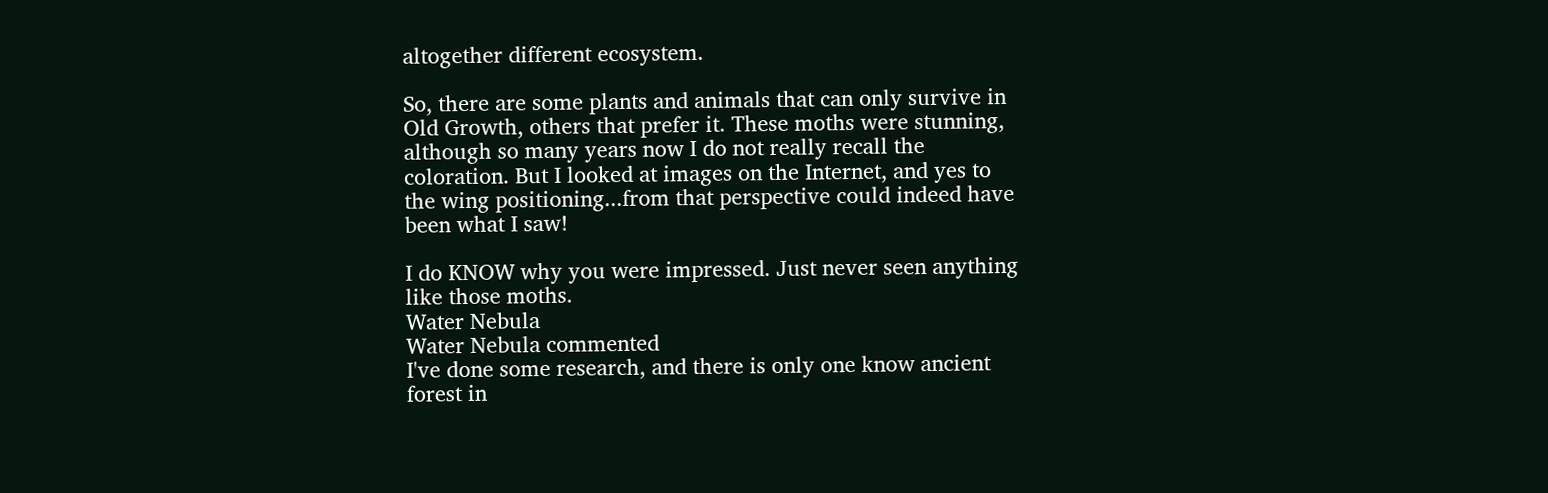altogether different ecosystem.

So, there are some plants and animals that can only survive in Old Growth, others that prefer it. These moths were stunning, although so many years now I do not really recall the coloration. But I looked at images on the Internet, and yes to the wing positioning...from that perspective could indeed have been what I saw!

I do KNOW why you were impressed. Just never seen anything like those moths.
Water Nebula
Water Nebula commented
I've done some research, and there is only one know ancient forest in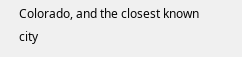Colorado, and the closest known city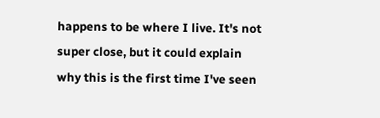happens to be where I live. It's not super close, but it could explain why this is the first time I've seen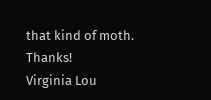that kind of moth. Thanks!
Virginia Lou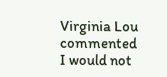Virginia Lou commented
I would not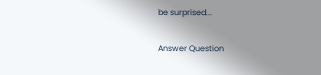be surprised...

Answer Question